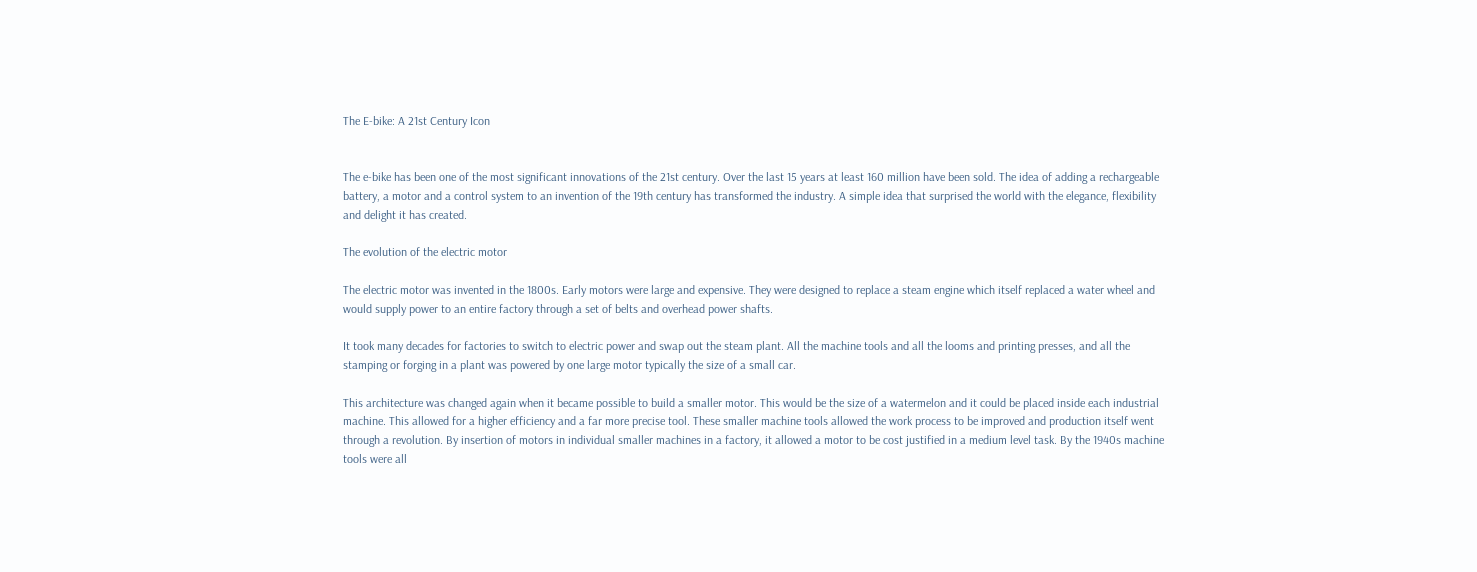The E-bike: A 21st Century Icon


The e-bike has been one of the most significant innovations of the 21st century. Over the last 15 years at least 160 million have been sold. The idea of adding a rechargeable battery, a motor and a control system to an invention of the 19th century has transformed the industry. A simple idea that surprised the world with the elegance, flexibility and delight it has created.

The evolution of the electric motor

The electric motor was invented in the 1800s. Early motors were large and expensive. They were designed to replace a steam engine which itself replaced a water wheel and would supply power to an entire factory through a set of belts and overhead power shafts.

It took many decades for factories to switch to electric power and swap out the steam plant. All the machine tools and all the looms and printing presses, and all the stamping or forging in a plant was powered by one large motor typically the size of a small car.

This architecture was changed again when it became possible to build a smaller motor. This would be the size of a watermelon and it could be placed inside each industrial machine. This allowed for a higher efficiency and a far more precise tool. These smaller machine tools allowed the work process to be improved and production itself went through a revolution. By insertion of motors in individual smaller machines in a factory, it allowed a motor to be cost justified in a medium level task. By the 1940s machine tools were all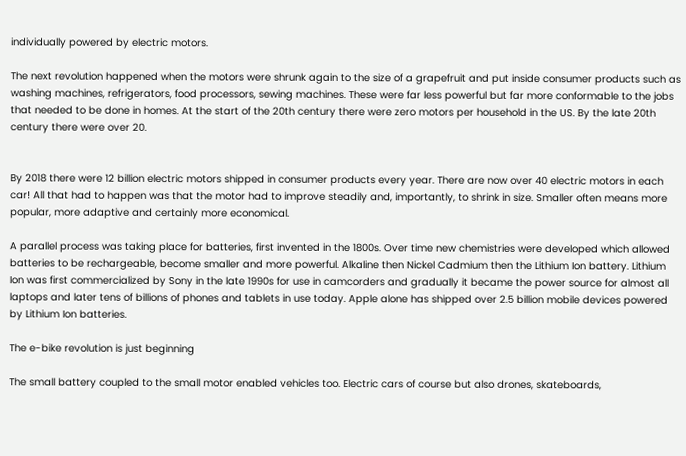individually powered by electric motors.

The next revolution happened when the motors were shrunk again to the size of a grapefruit and put inside consumer products such as washing machines, refrigerators, food processors, sewing machines. These were far less powerful but far more conformable to the jobs that needed to be done in homes. At the start of the 20th century there were zero motors per household in the US. By the late 20th century there were over 20.


By 2018 there were 12 billion electric motors shipped in consumer products every year. There are now over 40 electric motors in each car! All that had to happen was that the motor had to improve steadily and, importantly, to shrink in size. Smaller often means more popular, more adaptive and certainly more economical.

A parallel process was taking place for batteries, first invented in the 1800s. Over time new chemistries were developed which allowed batteries to be rechargeable, become smaller and more powerful. Alkaline then Nickel Cadmium then the Lithium Ion battery. Lithium Ion was first commercialized by Sony in the late 1990s for use in camcorders and gradually it became the power source for almost all laptops and later tens of billions of phones and tablets in use today. Apple alone has shipped over 2.5 billion mobile devices powered by Lithium Ion batteries.

The e-bike revolution is just beginning

The small battery coupled to the small motor enabled vehicles too. Electric cars of course but also drones, skateboards,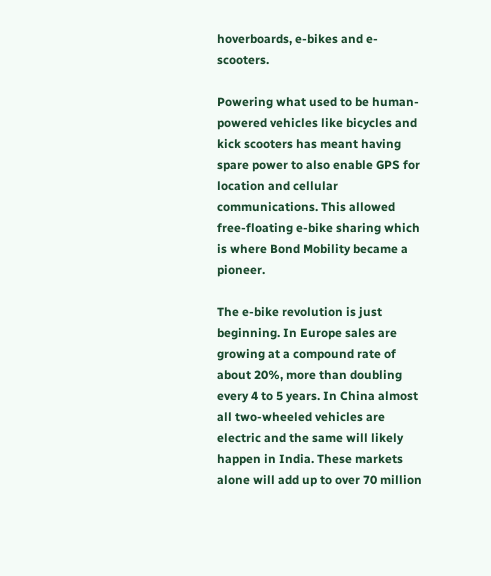hoverboards, e-bikes and e-scooters.

Powering what used to be human-powered vehicles like bicycles and kick scooters has meant having spare power to also enable GPS for location and cellular communications. This allowed free-floating e-bike sharing which is where Bond Mobility became a pioneer.

The e-bike revolution is just beginning. In Europe sales are growing at a compound rate of about 20%, more than doubling every 4 to 5 years. In China almost all two-wheeled vehicles are electric and the same will likely happen in India. These markets alone will add up to over 70 million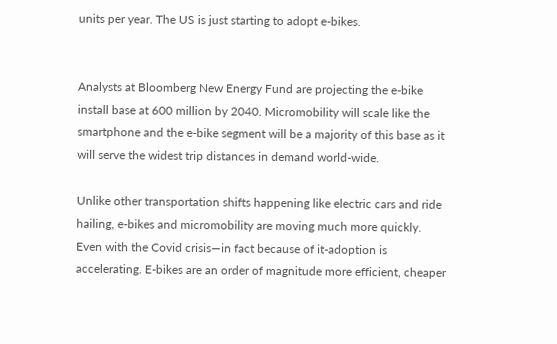units per year. The US is just starting to adopt e-bikes.


Analysts at Bloomberg New Energy Fund are projecting the e-bike install base at 600 million by 2040. Micromobility will scale like the smartphone and the e-bike segment will be a majority of this base as it will serve the widest trip distances in demand world-wide.

Unlike other transportation shifts happening like electric cars and ride hailing, e-bikes and micromobility are moving much more quickly. Even with the Covid crisis—in fact because of it-adoption is accelerating. E-bikes are an order of magnitude more efficient, cheaper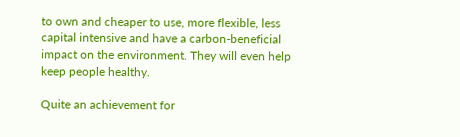to own and cheaper to use, more flexible, less capital intensive and have a carbon-beneficial impact on the environment. They will even help keep people healthy.

Quite an achievement for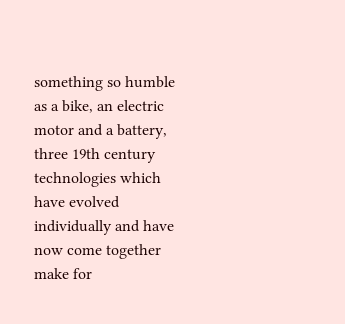something so humble as a bike, an electric motor and a battery, three 19th century technologies which have evolved individually and have now come together make for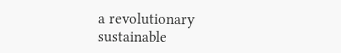a revolutionary sustainable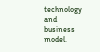technology and business model.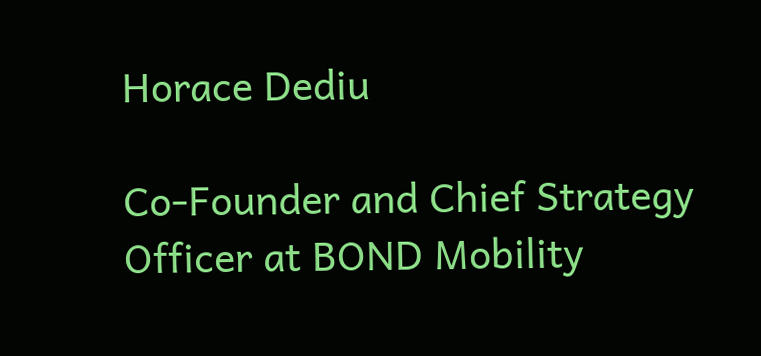Horace Dediu

Co-Founder and Chief Strategy Officer at BOND Mobility